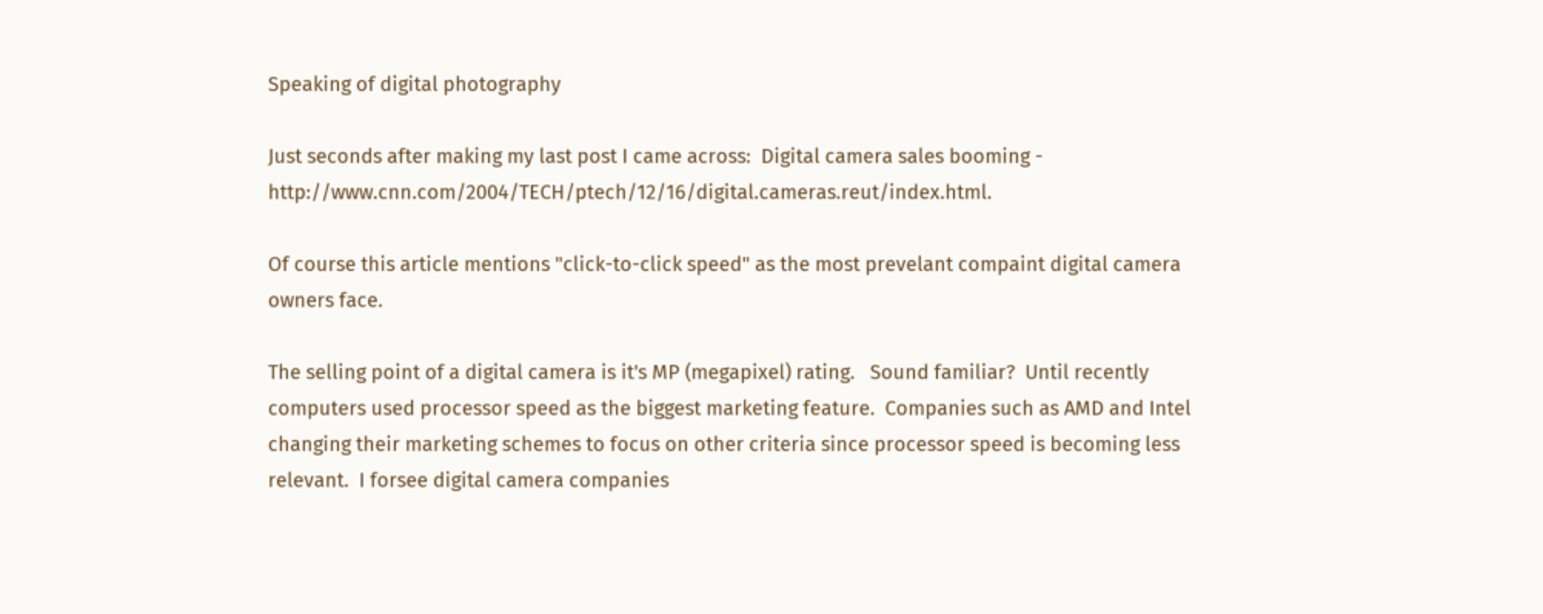Speaking of digital photography

Just seconds after making my last post I came across:  Digital camera sales booming - http://www.cnn.com/2004/TECH/ptech/12/16/digital.cameras.reut/index.html.

Of course this article mentions "click-to-click speed" as the most prevelant compaint digital camera owners face.

The selling point of a digital camera is it's MP (megapixel) rating.   Sound familiar?  Until recently computers used processor speed as the biggest marketing feature.  Companies such as AMD and Intel changing their marketing schemes to focus on other criteria since processor speed is becoming less relevant.  I forsee digital camera companies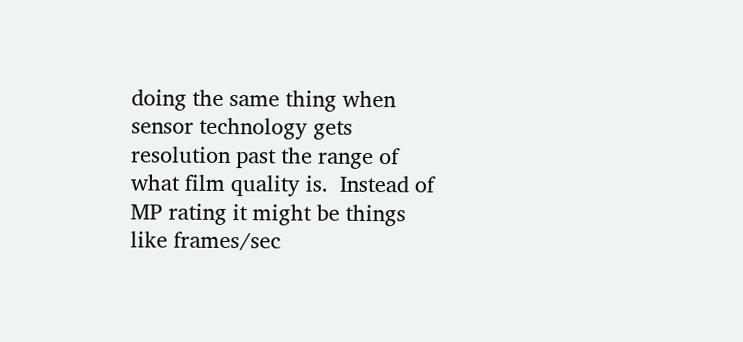doing the same thing when sensor technology gets resolution past the range of what film quality is.  Instead of MP rating it might be things like frames/sec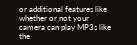or additional features like whether or not your camera can play MP3s like the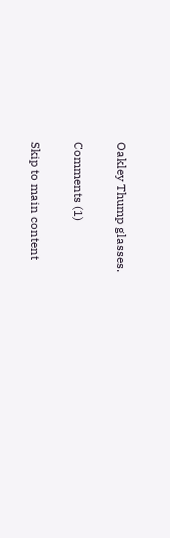Oakley Thump glasses.

Comments (1)

Skip to main content